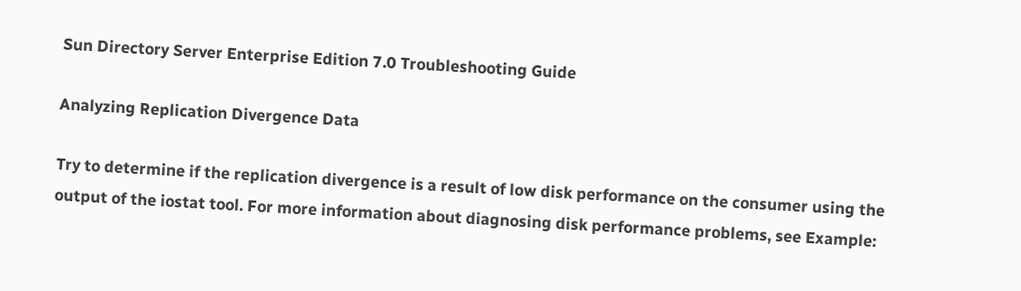Sun Directory Server Enterprise Edition 7.0 Troubleshooting Guide

Analyzing Replication Divergence Data

Try to determine if the replication divergence is a result of low disk performance on the consumer using the output of the iostat tool. For more information about diagnosing disk performance problems, see Example: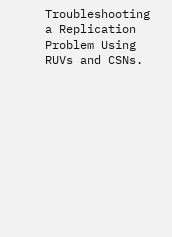Troubleshooting a Replication Problem Using RUVs and CSNs.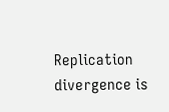Replication divergence is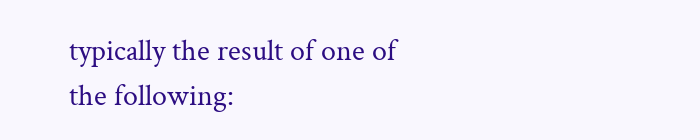typically the result of one of the following: